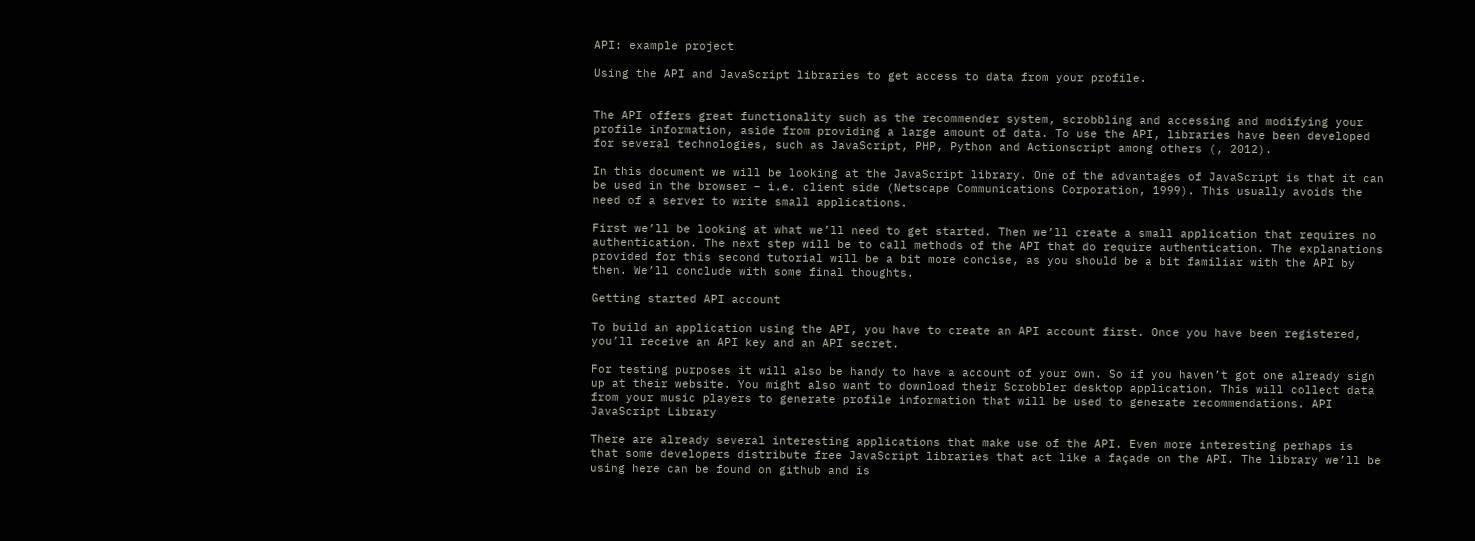API: example project

Using the API and JavaScript libraries to get access to data from your profile.


The API offers great functionality such as the recommender system, scrobbling and accessing and modifying your profile information, aside from providing a large amount of data. To use the API, libraries have been developed for several technologies, such as JavaScript, PHP, Python and Actionscript among others (, 2012).

In this document we will be looking at the JavaScript library. One of the advantages of JavaScript is that it can be used in the browser – i.e. client side (Netscape Communications Corporation, 1999). This usually avoids the need of a server to write small applications.

First we’ll be looking at what we’ll need to get started. Then we’ll create a small application that requires no authentication. The next step will be to call methods of the API that do require authentication. The explanations provided for this second tutorial will be a bit more concise, as you should be a bit familiar with the API by then. We’ll conclude with some final thoughts.

Getting started API account

To build an application using the API, you have to create an API account first. Once you have been registered, you’ll receive an API key and an API secret.

For testing purposes it will also be handy to have a account of your own. So if you haven’t got one already sign up at their website. You might also want to download their Scrobbler desktop application. This will collect data from your music players to generate profile information that will be used to generate recommendations. API JavaScript Library

There are already several interesting applications that make use of the API. Even more interesting perhaps is that some developers distribute free JavaScript libraries that act like a façade on the API. The library we’ll be using here can be found on github and is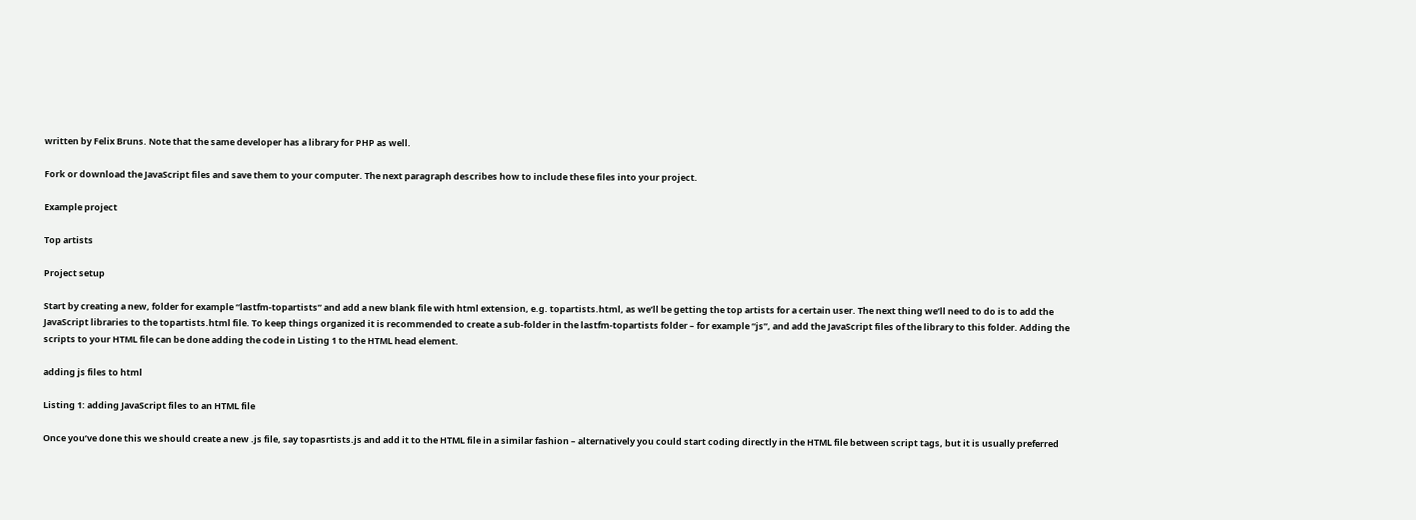written by Felix Bruns. Note that the same developer has a library for PHP as well.

Fork or download the JavaScript files and save them to your computer. The next paragraph describes how to include these files into your project.

Example project

Top artists

Project setup

Start by creating a new, folder for example “lastfm-topartists” and add a new blank file with html extension, e.g. topartists.html, as we’ll be getting the top artists for a certain user. The next thing we’ll need to do is to add the JavaScript libraries to the topartists.html file. To keep things organized it is recommended to create a sub-folder in the lastfm-topartists folder – for example “js”, and add the JavaScript files of the library to this folder. Adding the scripts to your HTML file can be done adding the code in Listing 1 to the HTML head element.

adding js files to html

Listing 1: adding JavaScript files to an HTML file

Once you’ve done this we should create a new .js file, say topasrtists.js and add it to the HTML file in a similar fashion – alternatively you could start coding directly in the HTML file between script tags, but it is usually preferred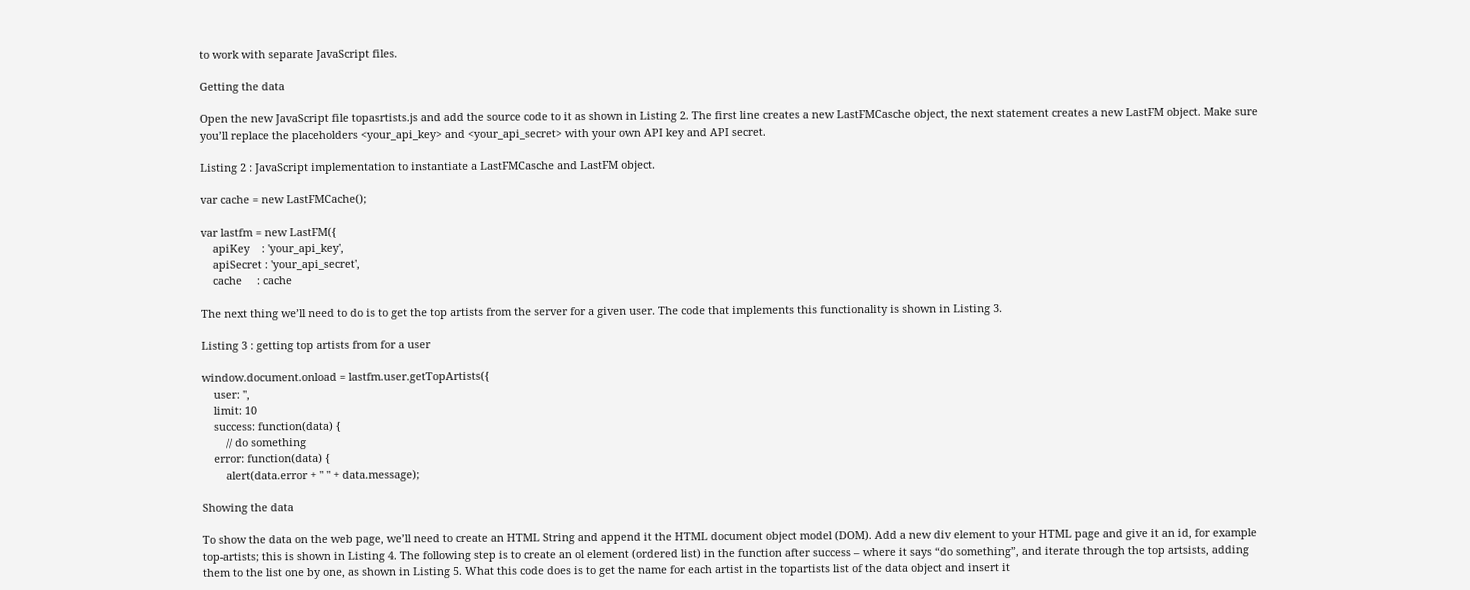to work with separate JavaScript files.

Getting the data

Open the new JavaScript file topasrtists.js and add the source code to it as shown in Listing 2. The first line creates a new LastFMCasche object, the next statement creates a new LastFM object. Make sure you’ll replace the placeholders <your_api_key> and <your_api_secret> with your own API key and API secret.

Listing 2 : JavaScript implementation to instantiate a LastFMCasche and LastFM object.

var cache = new LastFMCache();

var lastfm = new LastFM({
    apiKey    : 'your_api_key',
    apiSecret : 'your_api_secret',
    cache     : cache

The next thing we’ll need to do is to get the top artists from the server for a given user. The code that implements this functionality is shown in Listing 3.

Listing 3 : getting top artists from for a user

window.document.onload = lastfm.user.getTopArtists({
    user: '',
    limit: 10
    success: function(data) {
        // do something
    error: function(data) {
        alert(data.error + " " + data.message);

Showing the data

To show the data on the web page, we’ll need to create an HTML String and append it the HTML document object model (DOM). Add a new div element to your HTML page and give it an id, for example top-artists; this is shown in Listing 4. The following step is to create an ol element (ordered list) in the function after success – where it says “do something”, and iterate through the top artsists, adding them to the list one by one, as shown in Listing 5. What this code does is to get the name for each artist in the topartists list of the data object and insert it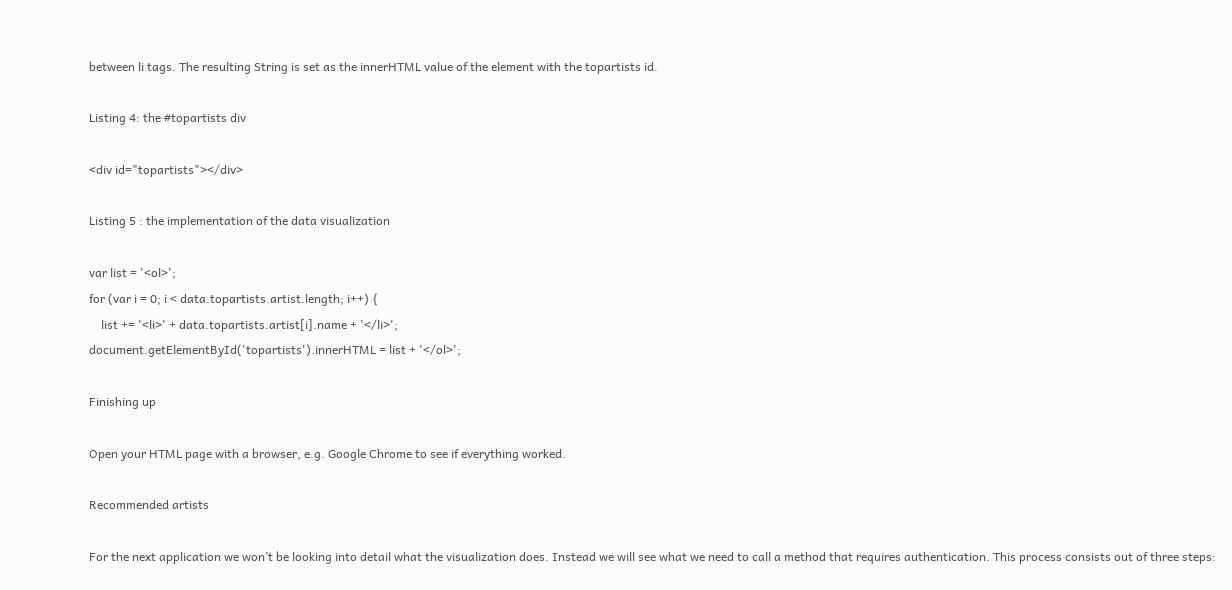between li tags. The resulting String is set as the innerHTML value of the element with the topartists id.

Listing 4: the #topartists div

<div id="topartists"></div>

Listing 5 : the implementation of the data visualization

var list = '<ol>';
for (var i = 0; i < data.topartists.artist.length; i++) {
    list += '<li>' + data.topartists.artist[i].name + '</li>';
document.getElementById('topartists').innerHTML = list + '</ol>';

Finishing up

Open your HTML page with a browser, e.g. Google Chrome to see if everything worked.

Recommended artists

For the next application we won’t be looking into detail what the visualization does. Instead we will see what we need to call a method that requires authentication. This process consists out of three steps: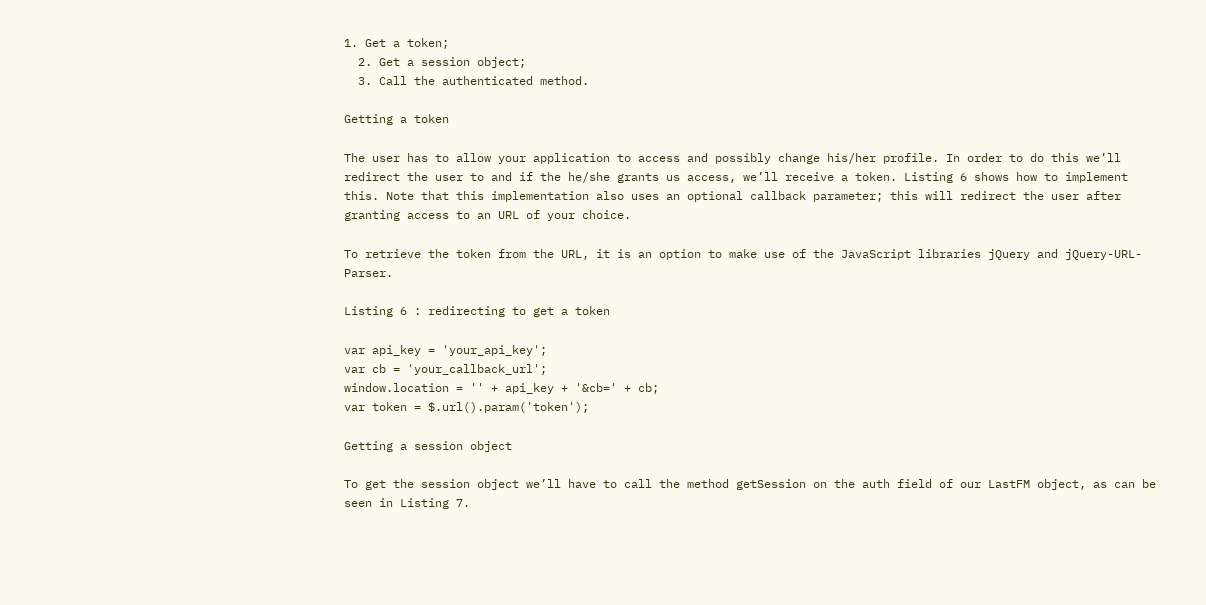1. Get a token;
  2. Get a session object;
  3. Call the authenticated method.

Getting a token

The user has to allow your application to access and possibly change his/her profile. In order to do this we’ll redirect the user to and if the he/she grants us access, we’ll receive a token. Listing 6 shows how to implement this. Note that this implementation also uses an optional callback parameter; this will redirect the user after granting access to an URL of your choice.

To retrieve the token from the URL, it is an option to make use of the JavaScript libraries jQuery and jQuery-URL-Parser.

Listing 6 : redirecting to get a token

var api_key = 'your_api_key';
var cb = 'your_callback_url';
window.location = '' + api_key + '&cb=' + cb;
var token = $.url().param('token');

Getting a session object

To get the session object we’ll have to call the method getSession on the auth field of our LastFM object, as can be seen in Listing 7.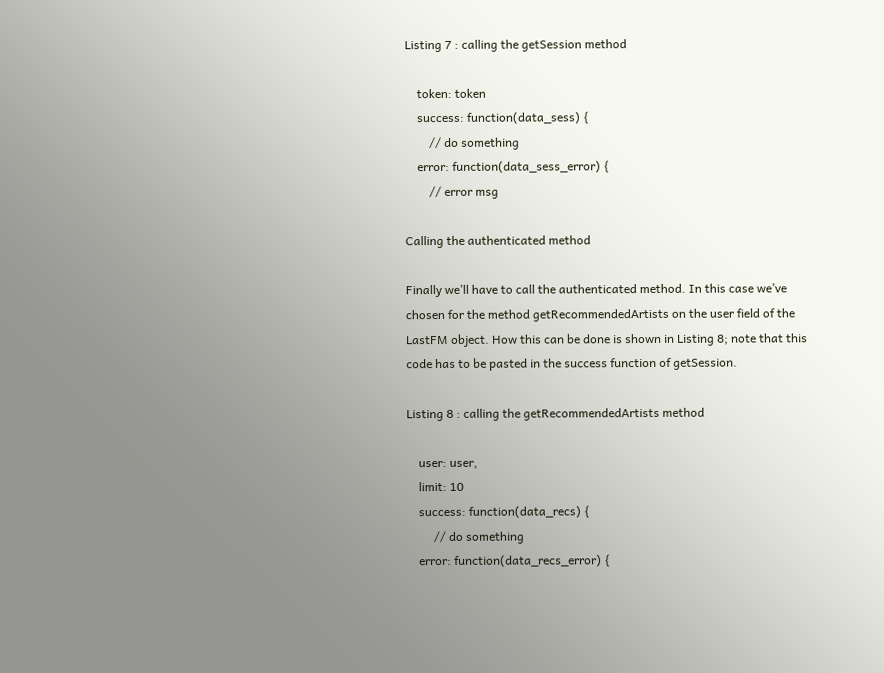Listing 7 : calling the getSession method

    token: token
    success: function(data_sess) {
        // do something
    error: function(data_sess_error) {
        // error msg

Calling the authenticated method

Finally we’ll have to call the authenticated method. In this case we’ve chosen for the method getRecommendedArtists on the user field of the LastFM object. How this can be done is shown in Listing 8; note that this code has to be pasted in the success function of getSession.

Listing 8 : calling the getRecommendedArtists method

    user: user,
    limit: 10
    success: function(data_recs) {
         // do something
    error: function(data_recs_error) {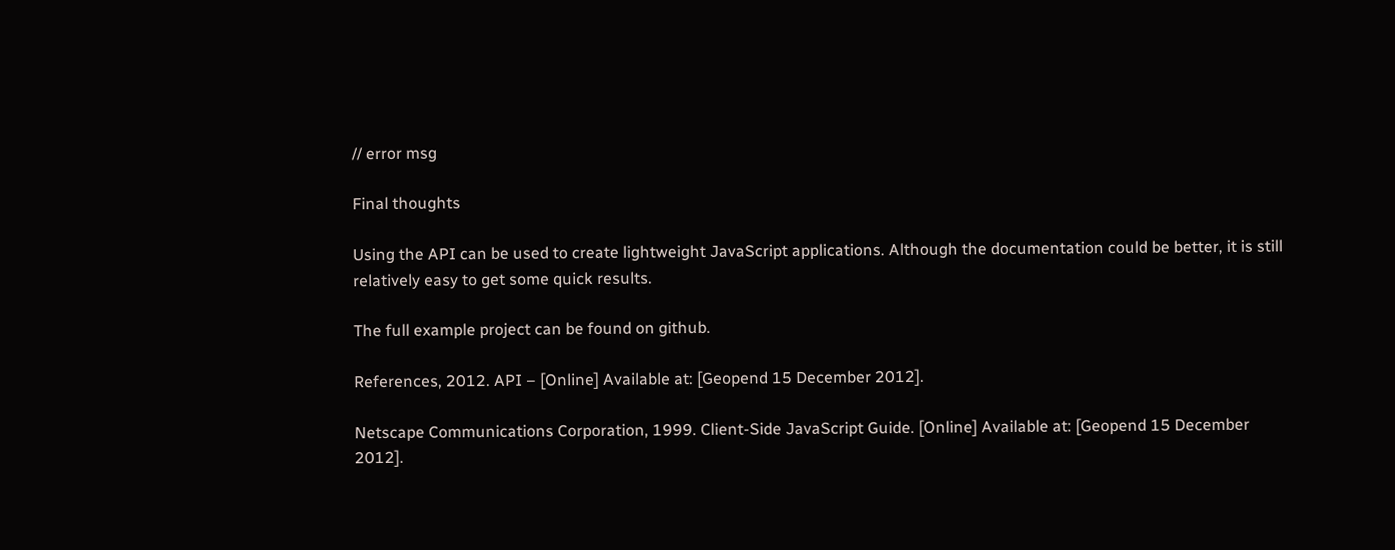// error msg

Final thoughts

Using the API can be used to create lightweight JavaScript applications. Although the documentation could be better, it is still relatively easy to get some quick results.

The full example project can be found on github.

References, 2012. API – [Online] Available at: [Geopend 15 December 2012].

Netscape Communications Corporation, 1999. Client-Side JavaScript Guide. [Online] Available at: [Geopend 15 December 2012].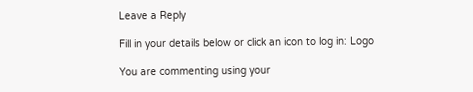Leave a Reply

Fill in your details below or click an icon to log in: Logo

You are commenting using your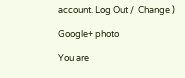account. Log Out /  Change )

Google+ photo

You are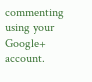commenting using your Google+ account.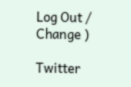Log Out /  Change )

Twitter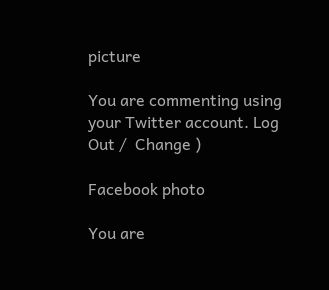picture

You are commenting using your Twitter account. Log Out /  Change )

Facebook photo

You are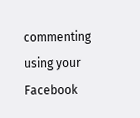commenting using your Facebook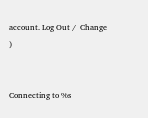account. Log Out /  Change )


Connecting to %s